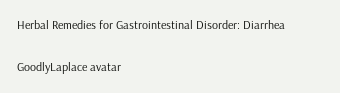Herbal Remedies for Gastrointestinal Disorder: Diarrhea

GoodlyLaplace avatar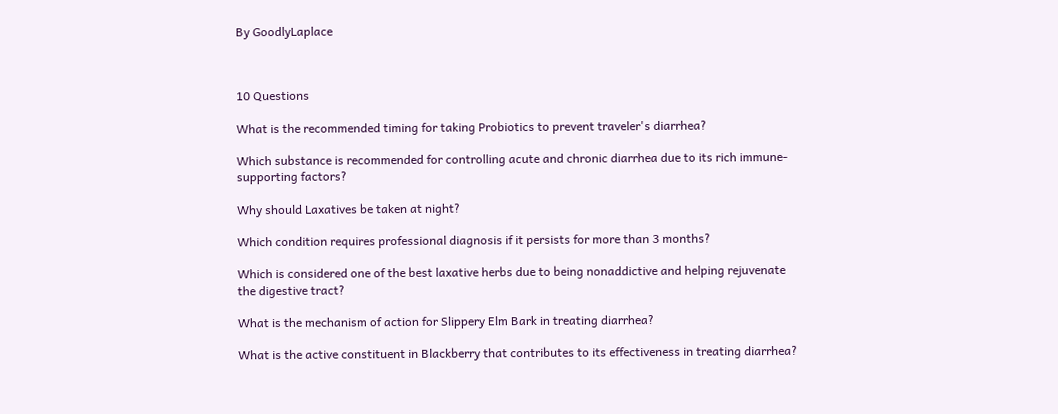By GoodlyLaplace



10 Questions

What is the recommended timing for taking Probiotics to prevent traveler's diarrhea?

Which substance is recommended for controlling acute and chronic diarrhea due to its rich immune-supporting factors?

Why should Laxatives be taken at night?

Which condition requires professional diagnosis if it persists for more than 3 months?

Which is considered one of the best laxative herbs due to being nonaddictive and helping rejuvenate the digestive tract?

What is the mechanism of action for Slippery Elm Bark in treating diarrhea?

What is the active constituent in Blackberry that contributes to its effectiveness in treating diarrhea?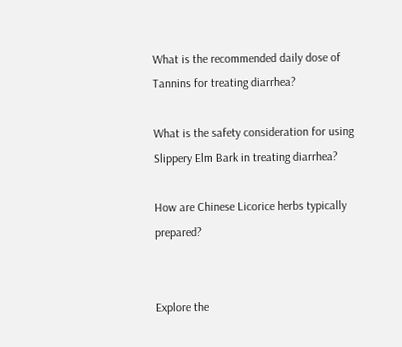What is the recommended daily dose of Tannins for treating diarrhea?

What is the safety consideration for using Slippery Elm Bark in treating diarrhea?

How are Chinese Licorice herbs typically prepared?


Explore the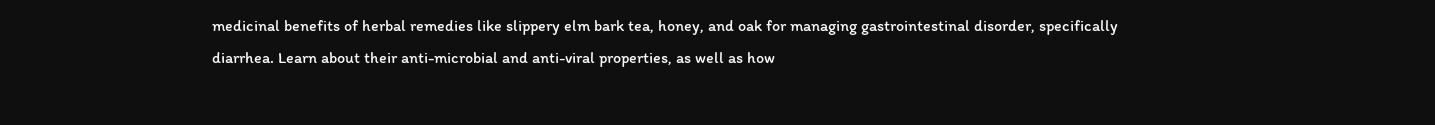medicinal benefits of herbal remedies like slippery elm bark tea, honey, and oak for managing gastrointestinal disorder, specifically diarrhea. Learn about their anti-microbial and anti-viral properties, as well as how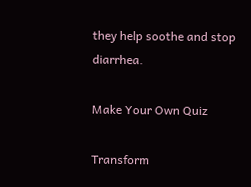they help soothe and stop diarrhea.

Make Your Own Quiz

Transform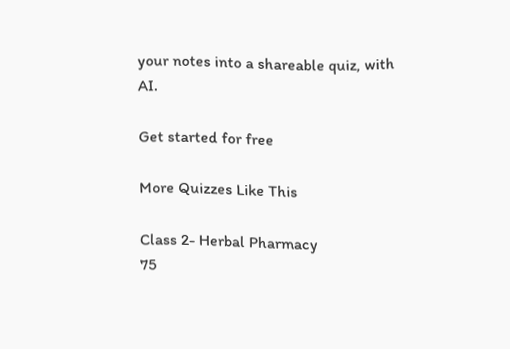your notes into a shareable quiz, with AI.

Get started for free

More Quizzes Like This

Class 2- Herbal Pharmacy
75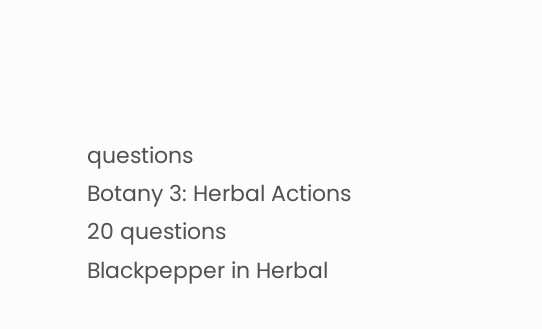questions
Botany 3: Herbal Actions
20 questions
Blackpepper in Herbal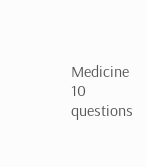Medicine
10 questions